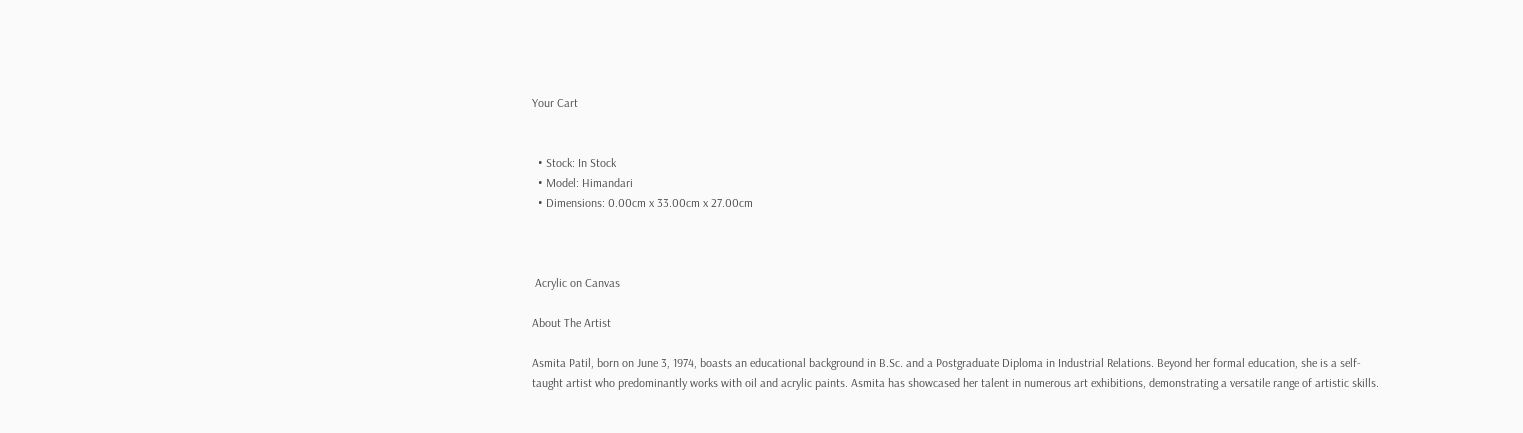Your Cart


  • Stock: In Stock
  • Model: Himandari
  • Dimensions: 0.00cm x 33.00cm x 27.00cm



 Acrylic on Canvas

About The Artist

Asmita Patil, born on June 3, 1974, boasts an educational background in B.Sc. and a Postgraduate Diploma in Industrial Relations. Beyond her formal education, she is a self-taught artist who predominantly works with oil and acrylic paints. Asmita has showcased her talent in numerous art exhibitions, demonstrating a versatile range of artistic skills.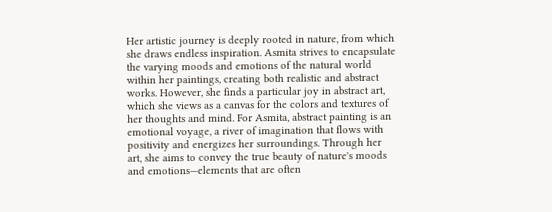Her artistic journey is deeply rooted in nature, from which she draws endless inspiration. Asmita strives to encapsulate the varying moods and emotions of the natural world within her paintings, creating both realistic and abstract works. However, she finds a particular joy in abstract art, which she views as a canvas for the colors and textures of her thoughts and mind. For Asmita, abstract painting is an emotional voyage, a river of imagination that flows with positivity and energizes her surroundings. Through her art, she aims to convey the true beauty of nature's moods and emotions—elements that are often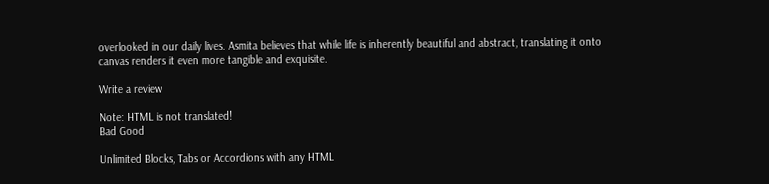overlooked in our daily lives. Asmita believes that while life is inherently beautiful and abstract, translating it onto canvas renders it even more tangible and exquisite.

Write a review

Note: HTML is not translated!
Bad Good

Unlimited Blocks, Tabs or Accordions with any HTML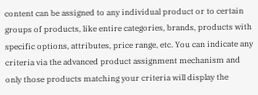content can be assigned to any individual product or to certain groups of products, like entire categories, brands, products with specific options, attributes, price range, etc. You can indicate any criteria via the advanced product assignment mechanism and only those products matching your criteria will display the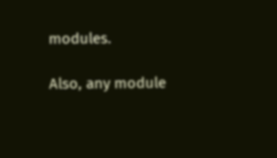modules.

Also, any module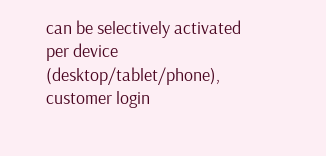can be selectively activated per device (desktop/tablet/phone), customer login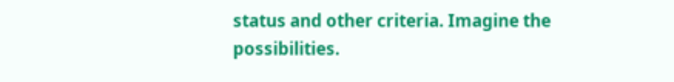status and other criteria. Imagine the possibilities.